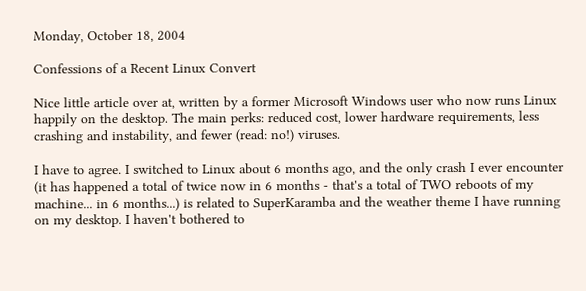Monday, October 18, 2004

Confessions of a Recent Linux Convert

Nice little article over at, written by a former Microsoft Windows user who now runs Linux happily on the desktop. The main perks: reduced cost, lower hardware requirements, less crashing and instability, and fewer (read: no!) viruses.

I have to agree. I switched to Linux about 6 months ago, and the only crash I ever encounter (it has happened a total of twice now in 6 months - that's a total of TWO reboots of my machine... in 6 months...) is related to SuperKaramba and the weather theme I have running on my desktop. I haven't bothered to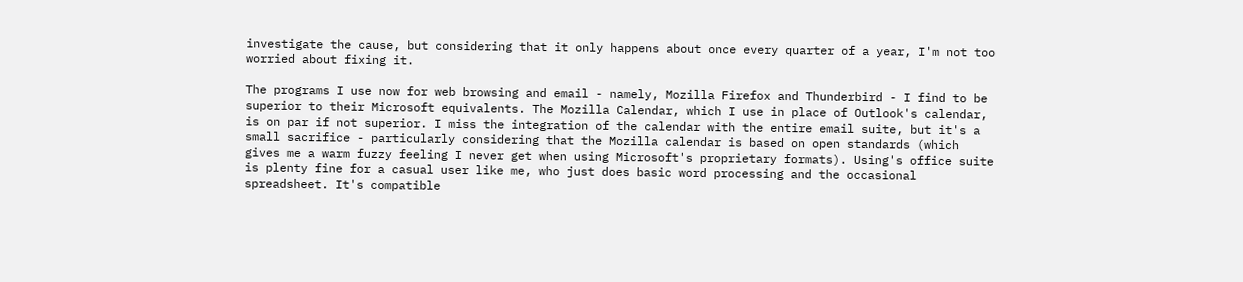investigate the cause, but considering that it only happens about once every quarter of a year, I'm not too worried about fixing it.

The programs I use now for web browsing and email - namely, Mozilla Firefox and Thunderbird - I find to be superior to their Microsoft equivalents. The Mozilla Calendar, which I use in place of Outlook's calendar, is on par if not superior. I miss the integration of the calendar with the entire email suite, but it's a small sacrifice - particularly considering that the Mozilla calendar is based on open standards (which gives me a warm fuzzy feeling I never get when using Microsoft's proprietary formats). Using's office suite is plenty fine for a casual user like me, who just does basic word processing and the occasional spreadsheet. It's compatible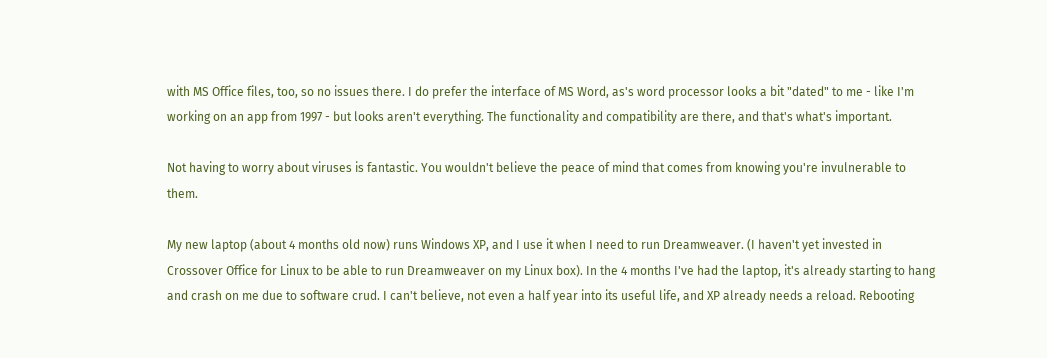with MS Office files, too, so no issues there. I do prefer the interface of MS Word, as's word processor looks a bit "dated" to me - like I'm working on an app from 1997 - but looks aren't everything. The functionality and compatibility are there, and that's what's important.

Not having to worry about viruses is fantastic. You wouldn't believe the peace of mind that comes from knowing you're invulnerable to them.

My new laptop (about 4 months old now) runs Windows XP, and I use it when I need to run Dreamweaver. (I haven't yet invested in Crossover Office for Linux to be able to run Dreamweaver on my Linux box). In the 4 months I've had the laptop, it's already starting to hang and crash on me due to software crud. I can't believe, not even a half year into its useful life, and XP already needs a reload. Rebooting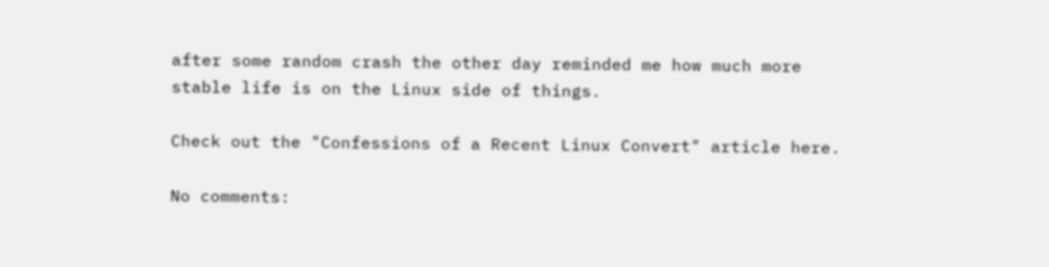after some random crash the other day reminded me how much more stable life is on the Linux side of things.

Check out the "Confessions of a Recent Linux Convert" article here.

No comments: